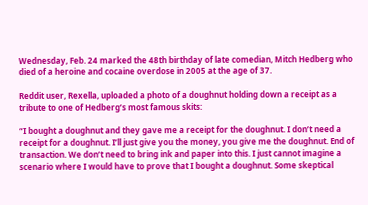Wednesday, Feb. 24 marked the 48th birthday of late comedian, Mitch Hedberg who died of a heroine and cocaine overdose in 2005 at the age of 37.

Reddit user, Rexella, uploaded a photo of a doughnut holding down a receipt as a tribute to one of Hedberg’s most famous skits:

“I bought a doughnut and they gave me a receipt for the doughnut. I don’t need a receipt for a doughnut. I’ll just give you the money, you give me the doughnut. End of transaction. We don’t need to bring ink and paper into this. I just cannot imagine a scenario where I would have to prove that I bought a doughnut. Some skeptical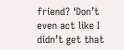friend? ‘Don’t even act like I didn’t get that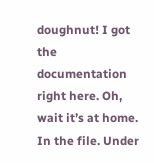doughnut! I got the documentation right here. Oh, wait it’s at home. In the file. Under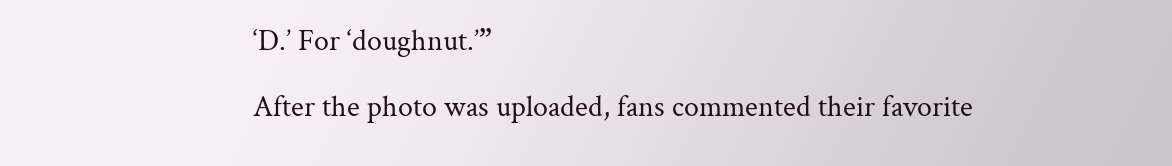‘D.’ For ‘doughnut.’”

After the photo was uploaded, fans commented their favorite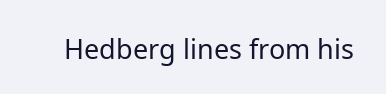Hedberg lines from his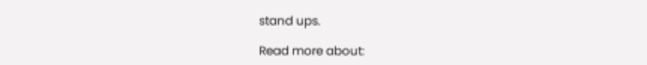stand ups.

Read more about: